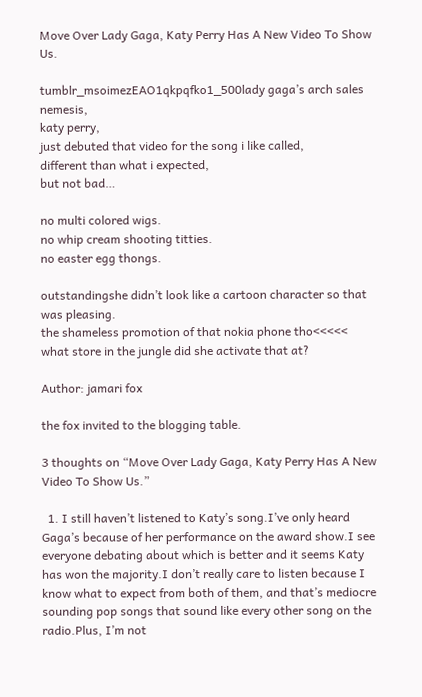Move Over Lady Gaga, Katy Perry Has A New Video To Show Us.

tumblr_msoimezEAO1qkpqfko1_500lady gaga’s arch sales nemesis,
katy perry,
just debuted that video for the song i like called,
different than what i expected,
but not bad…

no multi colored wigs.
no whip cream shooting titties.
no easter egg thongs.

outstandingshe didn’t look like a cartoon character so that was pleasing.
the shameless promotion of that nokia phone tho<<<<<
what store in the jungle did she activate that at?

Author: jamari fox

the fox invited to the blogging table.

3 thoughts on “Move Over Lady Gaga, Katy Perry Has A New Video To Show Us.”

  1. I still haven’t listened to Katy’s song.I’ve only heard Gaga’s because of her performance on the award show.I see everyone debating about which is better and it seems Katy has won the majority.I don’t really care to listen because I know what to expect from both of them, and that’s mediocre sounding pop songs that sound like every other song on the radio.Plus, I’m not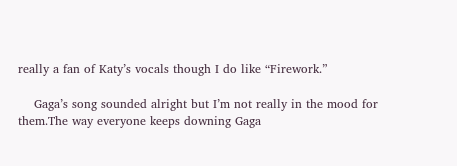really a fan of Katy’s vocals though I do like “Firework.”

    Gaga’s song sounded alright but I’m not really in the mood for them.The way everyone keeps downing Gaga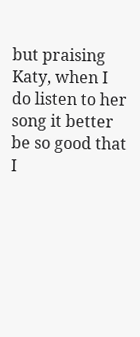but praising Katy, when I do listen to her song it better be so good that I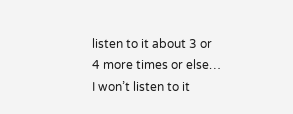listen to it about 3 or 4 more times or else… I won’t listen to it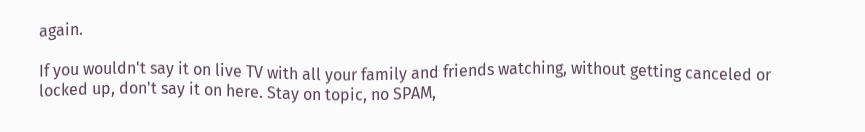again.

If you wouldn't say it on live TV with all your family and friends watching, without getting canceled or locked up, don't say it on here. Stay on topic, no SPAM,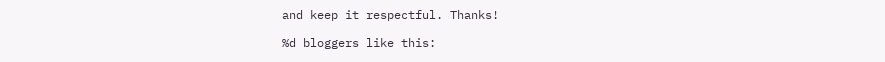and keep it respectful. Thanks!

%d bloggers like this: